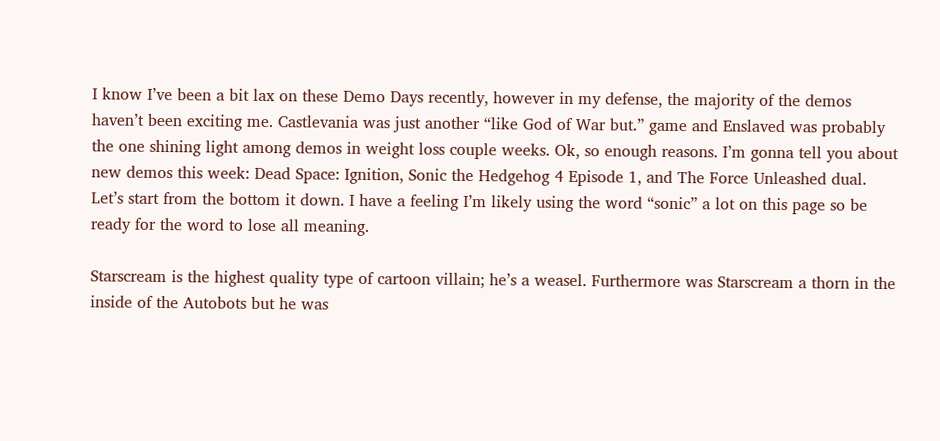I know I’ve been a bit lax on these Demo Days recently, however in my defense, the majority of the demos haven’t been exciting me. Castlevania was just another “like God of War but.” game and Enslaved was probably the one shining light among demos in weight loss couple weeks. Ok, so enough reasons. I’m gonna tell you about new demos this week: Dead Space: Ignition, Sonic the Hedgehog 4 Episode 1, and The Force Unleashed dual. Let’s start from the bottom it down. I have a feeling I’m likely using the word “sonic” a lot on this page so be ready for the word to lose all meaning.

Starscream is the highest quality type of cartoon villain; he’s a weasel. Furthermore was Starscream a thorn in the inside of the Autobots but he was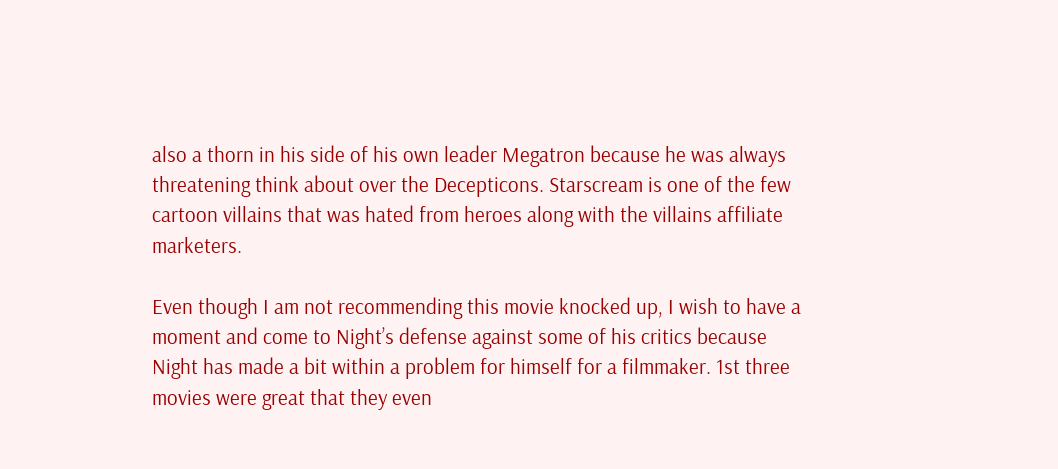also a thorn in his side of his own leader Megatron because he was always threatening think about over the Decepticons. Starscream is one of the few cartoon villains that was hated from heroes along with the villains affiliate marketers.

Even though I am not recommending this movie knocked up, I wish to have a moment and come to Night’s defense against some of his critics because Night has made a bit within a problem for himself for a filmmaker. 1st three movies were great that they even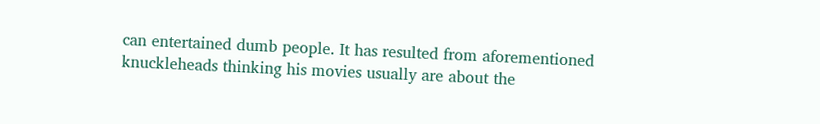can entertained dumb people. It has resulted from aforementioned knuckleheads thinking his movies usually are about the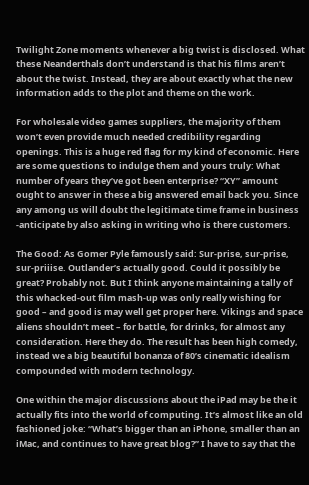Twilight Zone moments whenever a big twist is disclosed. What these Neanderthals don’t understand is that his films aren’t about the twist. Instead, they are about exactly what the new information adds to the plot and theme on the work.

For wholesale video games suppliers, the majority of them won’t even provide much needed credibility regarding openings. This is a huge red flag for my kind of economic. Here are some questions to indulge them and yours truly: What number of years they’ve got been enterprise? “XY” amount ought to answer in these a big answered email back you. Since any among us will doubt the legitimate time frame in business -anticipate by also asking in writing who is there customers.

The Good: As Gomer Pyle famously said: Sur-prise, sur-prise, sur-priiise. Outlander’s actually good. Could it possibly be great? Probably not. But I think anyone maintaining a tally of this whacked-out film mash-up was only really wishing for good – and good is may well get proper here. Vikings and space aliens shouldn’t meet – for battle, for drinks, for almost any consideration. Here they do. The result has been high comedy, instead we a big beautiful bonanza of 80’s cinematic idealism compounded with modern technology.

One within the major discussions about the iPad may be the it actually fits into the world of computing. It’s almost like an old fashioned joke: “What’s bigger than an iPhone, smaller than an iMac, and continues to have great blog?” I have to say that the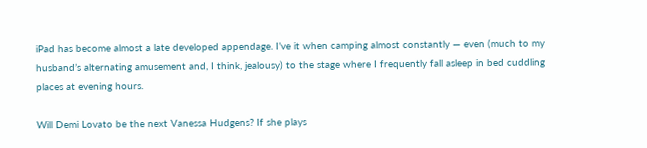iPad has become almost a late developed appendage. I’ve it when camping almost constantly — even (much to my husband’s alternating amusement and, I think, jealousy) to the stage where I frequently fall asleep in bed cuddling places at evening hours.

Will Demi Lovato be the next Vanessa Hudgens? If she plays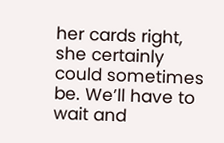her cards right, she certainly could sometimes be. We’ll have to wait and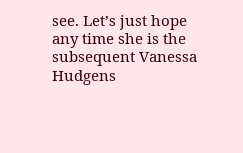see. Let’s just hope any time she is the subsequent Vanessa Hudgens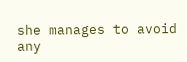she manages to avoid any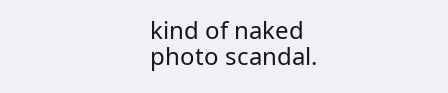kind of naked photo scandal.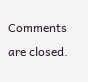Comments are closed.